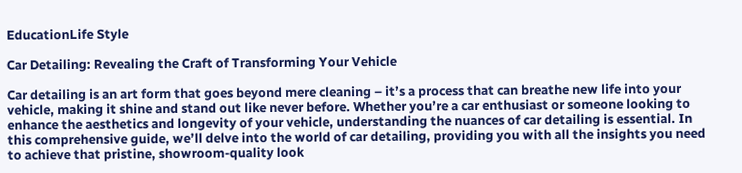EducationLife Style

Car Detailing: Revealing the Craft of Transforming Your Vehicle

Car detailing is an art form that goes beyond mere cleaning – it’s a process that can breathe new life into your vehicle, making it shine and stand out like never before. Whether you’re a car enthusiast or someone looking to enhance the aesthetics and longevity of your vehicle, understanding the nuances of car detailing is essential. In this comprehensive guide, we’ll delve into the world of car detailing, providing you with all the insights you need to achieve that pristine, showroom-quality look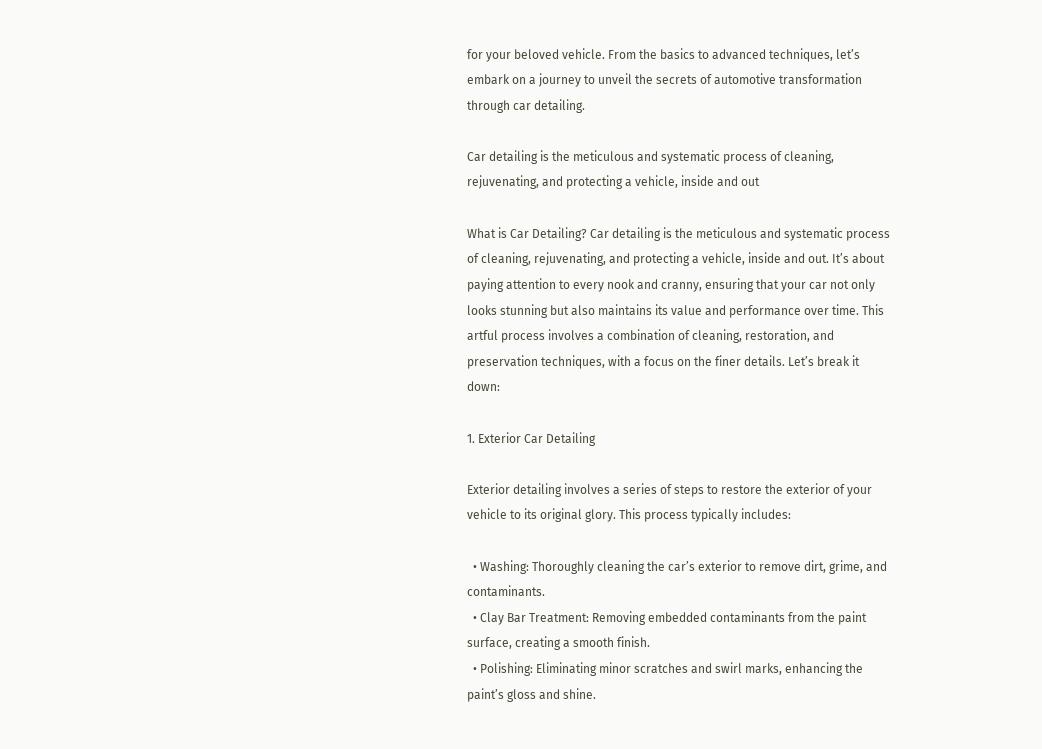for your beloved vehicle. From the basics to advanced techniques, let’s embark on a journey to unveil the secrets of automotive transformation through car detailing.

Car detailing is the meticulous and systematic process of cleaning, rejuvenating, and protecting a vehicle, inside and out

What is Car Detailing? Car detailing is the meticulous and systematic process of cleaning, rejuvenating, and protecting a vehicle, inside and out. It’s about paying attention to every nook and cranny, ensuring that your car not only looks stunning but also maintains its value and performance over time. This artful process involves a combination of cleaning, restoration, and preservation techniques, with a focus on the finer details. Let’s break it down:

1. Exterior Car Detailing

Exterior detailing involves a series of steps to restore the exterior of your vehicle to its original glory. This process typically includes:

  • Washing: Thoroughly cleaning the car’s exterior to remove dirt, grime, and contaminants.
  • Clay Bar Treatment: Removing embedded contaminants from the paint surface, creating a smooth finish.
  • Polishing: Eliminating minor scratches and swirl marks, enhancing the paint’s gloss and shine.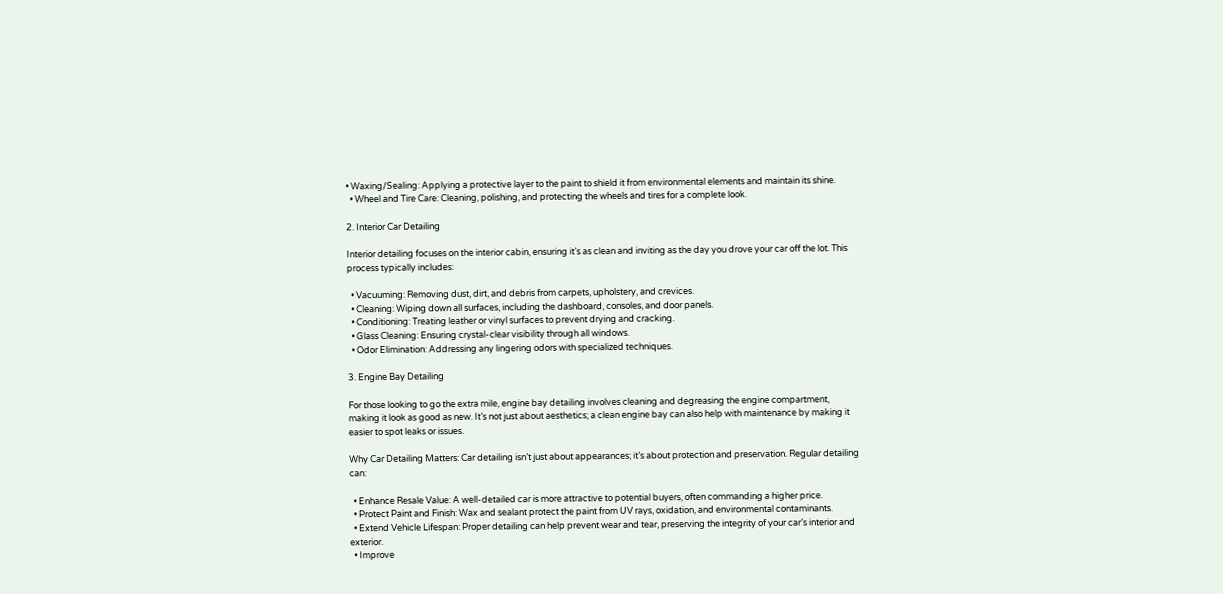• Waxing/Sealing: Applying a protective layer to the paint to shield it from environmental elements and maintain its shine.
  • Wheel and Tire Care: Cleaning, polishing, and protecting the wheels and tires for a complete look.

2. Interior Car Detailing

Interior detailing focuses on the interior cabin, ensuring it’s as clean and inviting as the day you drove your car off the lot. This process typically includes:

  • Vacuuming: Removing dust, dirt, and debris from carpets, upholstery, and crevices.
  • Cleaning: Wiping down all surfaces, including the dashboard, consoles, and door panels.
  • Conditioning: Treating leather or vinyl surfaces to prevent drying and cracking.
  • Glass Cleaning: Ensuring crystal-clear visibility through all windows.
  • Odor Elimination: Addressing any lingering odors with specialized techniques.

3. Engine Bay Detailing

For those looking to go the extra mile, engine bay detailing involves cleaning and degreasing the engine compartment, making it look as good as new. It’s not just about aesthetics; a clean engine bay can also help with maintenance by making it easier to spot leaks or issues.

Why Car Detailing Matters: Car detailing isn’t just about appearances; it’s about protection and preservation. Regular detailing can:

  • Enhance Resale Value: A well-detailed car is more attractive to potential buyers, often commanding a higher price.
  • Protect Paint and Finish: Wax and sealant protect the paint from UV rays, oxidation, and environmental contaminants.
  • Extend Vehicle Lifespan: Proper detailing can help prevent wear and tear, preserving the integrity of your car’s interior and exterior.
  • Improve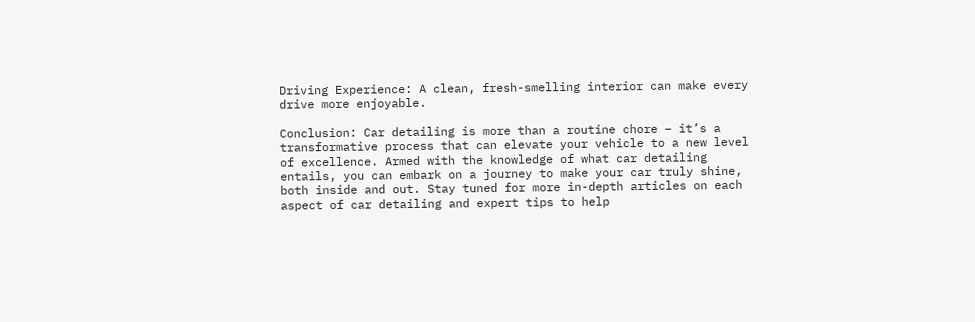Driving Experience: A clean, fresh-smelling interior can make every drive more enjoyable.

Conclusion: Car detailing is more than a routine chore – it’s a transformative process that can elevate your vehicle to a new level of excellence. Armed with the knowledge of what car detailing entails, you can embark on a journey to make your car truly shine, both inside and out. Stay tuned for more in-depth articles on each aspect of car detailing and expert tips to help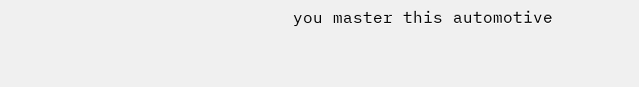you master this automotive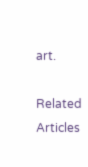art.

Related Articles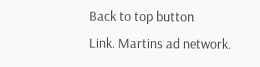Back to top button
Link. Martins ad network.